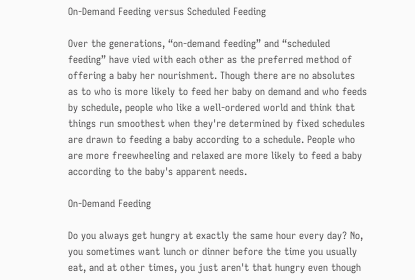On-Demand Feeding versus Scheduled Feeding

Over the generations, “on-demand feeding” and “scheduled feeding” have vied with each other as the preferred method of offering a baby her nourishment. Though there are no absolutes as to who is more likely to feed her baby on demand and who feeds by schedule, people who like a well-ordered world and think that things run smoothest when they're determined by fixed schedules are drawn to feeding a baby according to a schedule. People who are more freewheeling and relaxed are more likely to feed a baby according to the baby's apparent needs.

On-Demand Feeding

Do you always get hungry at exactly the same hour every day? No, you sometimes want lunch or dinner before the time you usually eat, and at other times, you just aren't that hungry even though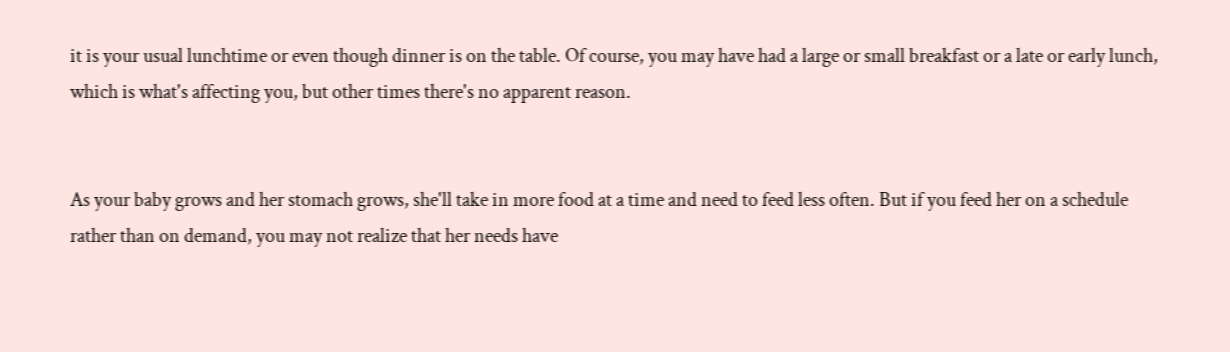it is your usual lunchtime or even though dinner is on the table. Of course, you may have had a large or small breakfast or a late or early lunch, which is what's affecting you, but other times there's no apparent reason.


As your baby grows and her stomach grows, she'll take in more food at a time and need to feed less often. But if you feed her on a schedule rather than on demand, you may not realize that her needs have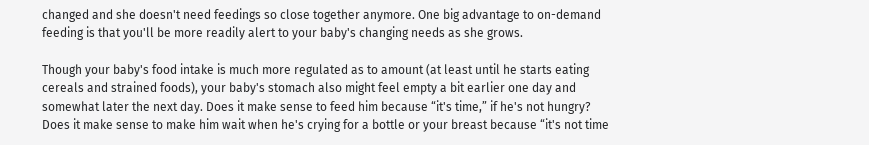changed and she doesn't need feedings so close together anymore. One big advantage to on-demand feeding is that you'll be more readily alert to your baby's changing needs as she grows.

Though your baby's food intake is much more regulated as to amount (at least until he starts eating cereals and strained foods), your baby's stomach also might feel empty a bit earlier one day and somewhat later the next day. Does it make sense to feed him because “it's time,” if he's not hungry? Does it make sense to make him wait when he's crying for a bottle or your breast because “it's not time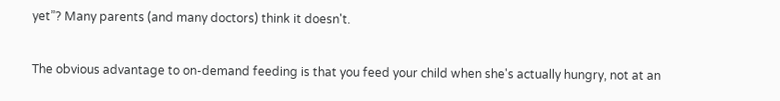yet”? Many parents (and many doctors) think it doesn't.

The obvious advantage to on-demand feeding is that you feed your child when she's actually hungry, not at an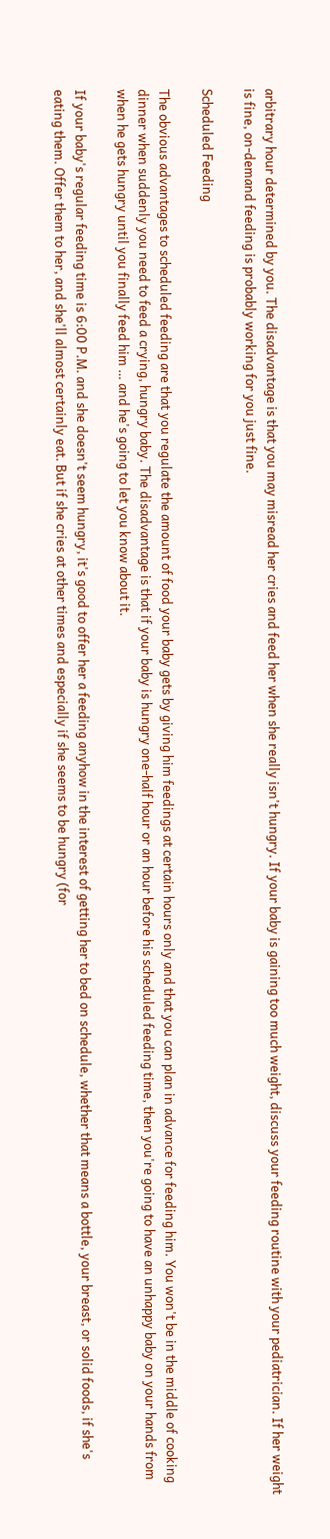arbitrary hour determined by you. The disadvantage is that you may misread her cries and feed her when she really isn't hungry. If your baby is gaining too much weight, discuss your feeding routine with your pediatrician. If her weight is fine, on-demand feeding is probably working for you just fine.

Scheduled Feeding

The obvious advantages to scheduled feeding are that you regulate the amount of food your baby gets by giving him feedings at certain hours only and that you can plan in advance for feeding him. You won't be in the middle of cooking dinner when suddenly you need to feed a crying, hungry baby. The disadvantage is that if your baby is hungry one-half hour or an hour before his scheduled feeding time, then you're going to have an unhappy baby on your hands from when he gets hungry until you finally feed him … and he's going to let you know about it.

If your baby's regular feeding time is 6:00 P.M. and she doesn't seem hungry, it's good to offer her a feeding anyhow in the interest of getting her to bed on schedule, whether that means a bottle, your breast, or solid foods, if she's eating them. Offer them to her, and she'll almost certainly eat. But if she cries at other times and especially if she seems to be hungry (for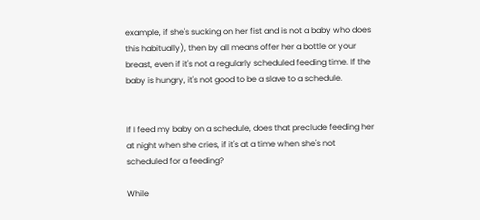example, if she's sucking on her fist and is not a baby who does this habitually), then by all means offer her a bottle or your breast, even if it's not a regularly scheduled feeding time. If the baby is hungry, it's not good to be a slave to a schedule.


If I feed my baby on a schedule, does that preclude feeding her at night when she cries, if it's at a time when she's not scheduled for a feeding?

While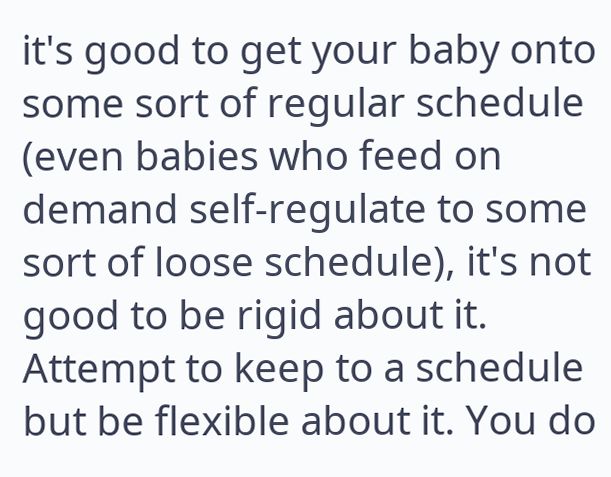it's good to get your baby onto some sort of regular schedule (even babies who feed on demand self-regulate to some sort of loose schedule), it's not good to be rigid about it. Attempt to keep to a schedule but be flexible about it. You do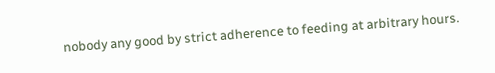nobody any good by strict adherence to feeding at arbitrary hours.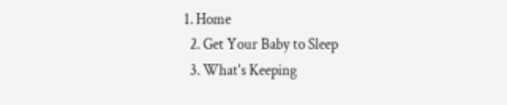1. Home
  2. Get Your Baby to Sleep
  3. What's Keeping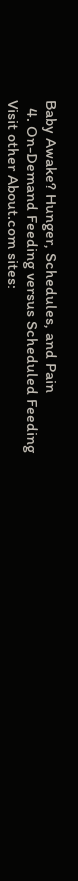Baby Awake? Hunger, Schedules, and Pain
  4. On-Demand Feeding versus Scheduled Feeding
Visit other About.com sites: